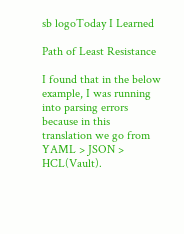sb logoToday I Learned

Path of Least Resistance

I found that in the below example, I was running into parsing errors because in this translation we go from YAML > JSON > HCL(Vault).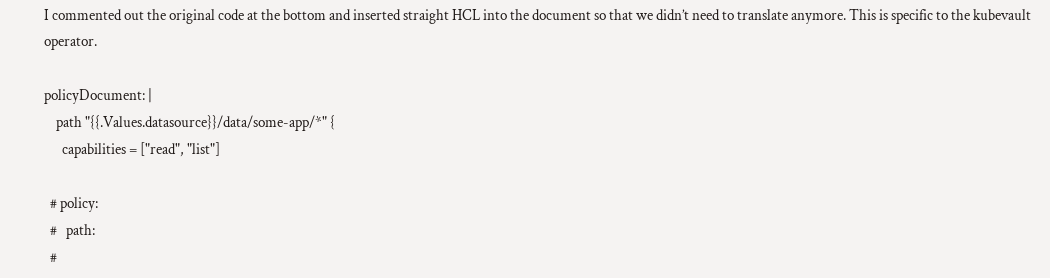I commented out the original code at the bottom and inserted straight HCL into the document so that we didn’t need to translate anymore. This is specific to the kubevault operator.

policyDocument: |
    path "{{.Values.datasource}}/data/some-app/*" {
      capabilities = ["read", "list"]

  # policy:
  #   path:
  #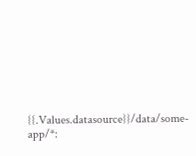{{.Values.datasource}}/data/some-app/*: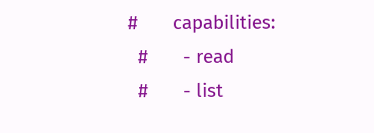#       capabilities:
  #       - read
  #       - list